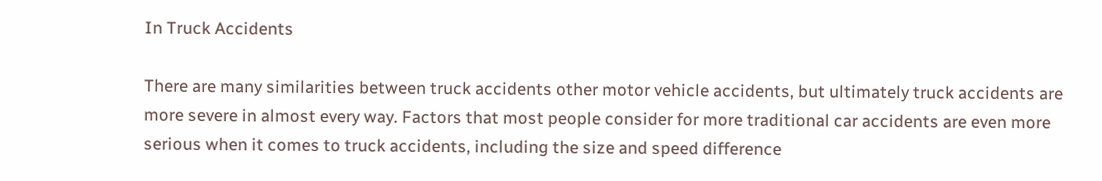In Truck Accidents

There are many similarities between truck accidents other motor vehicle accidents, but ultimately truck accidents are more severe in almost every way. Factors that most people consider for more traditional car accidents are even more serious when it comes to truck accidents, including the size and speed difference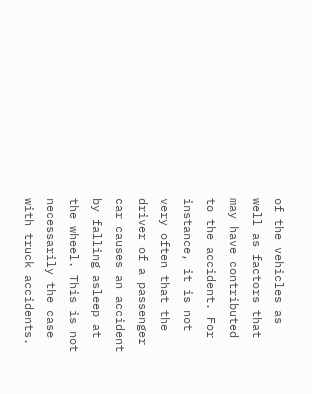of the vehicles as well as factors that may have contributed to the accident. For instance, it is not very often that the driver of a passenger car causes an accident by falling asleep at the wheel. This is not necessarily the case with truck accidents.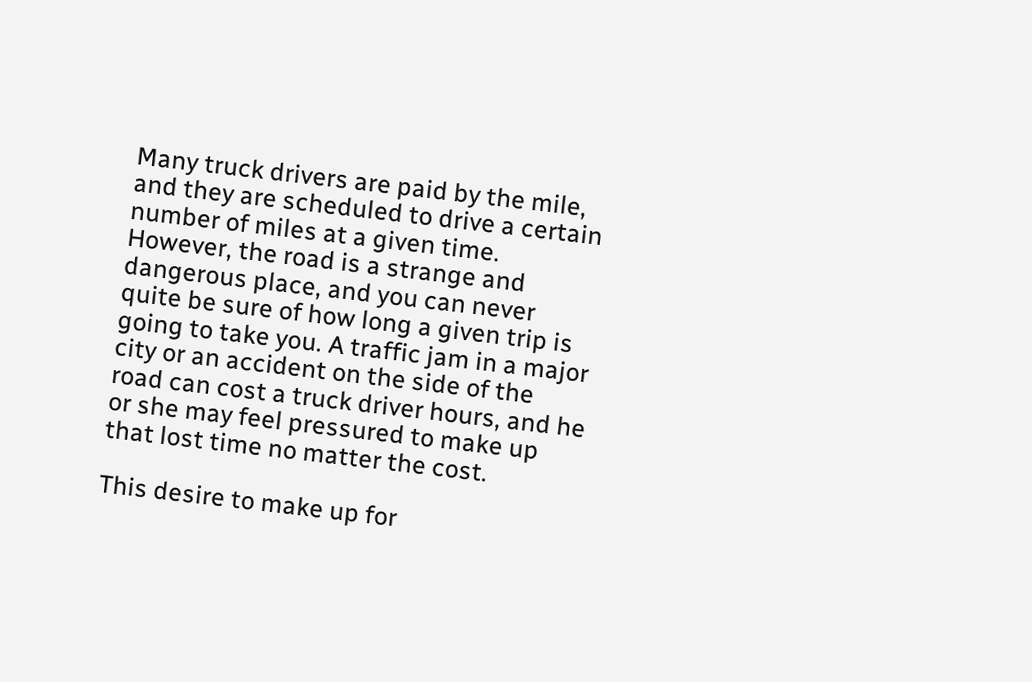Many truck drivers are paid by the mile, and they are scheduled to drive a certain number of miles at a given time. However, the road is a strange and dangerous place, and you can never quite be sure of how long a given trip is going to take you. A traffic jam in a major city or an accident on the side of the road can cost a truck driver hours, and he or she may feel pressured to make up that lost time no matter the cost.

This desire to make up for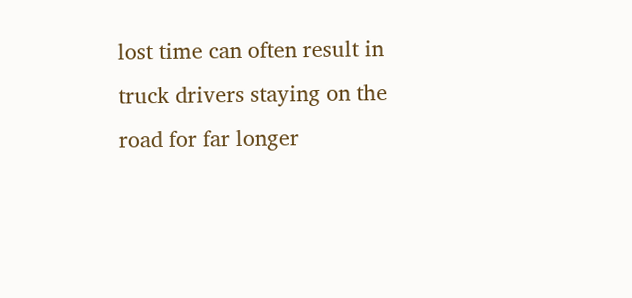lost time can often result in truck drivers staying on the road for far longer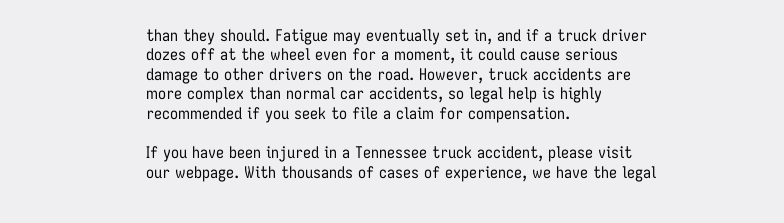than they should. Fatigue may eventually set in, and if a truck driver dozes off at the wheel even for a moment, it could cause serious damage to other drivers on the road. However, truck accidents are more complex than normal car accidents, so legal help is highly recommended if you seek to file a claim for compensation.

If you have been injured in a Tennessee truck accident, please visit our webpage. With thousands of cases of experience, we have the legal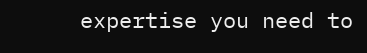expertise you need to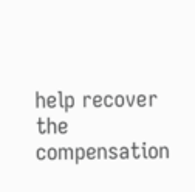help recover the compensation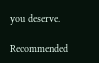you deserve.

Recommended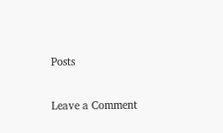Posts

Leave a Comment